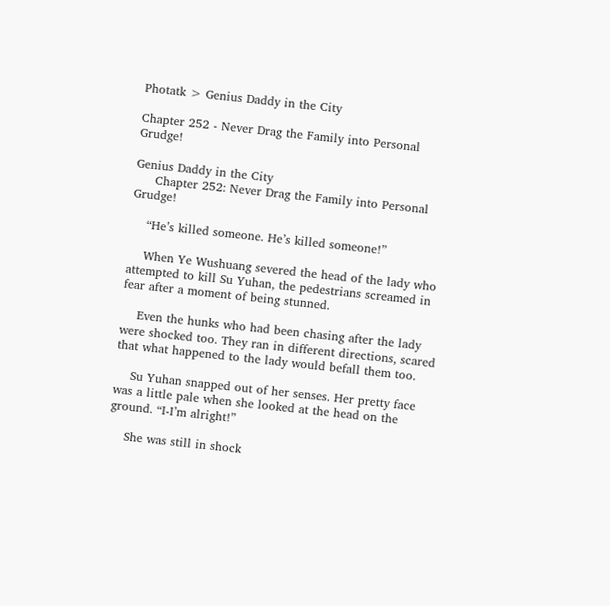Photatk > Genius Daddy in the City

Chapter 252 - Never Drag the Family into Personal Grudge!

Genius Daddy in the City
     Chapter 252: Never Drag the Family into Personal Grudge!

    “He’s killed someone. He’s killed someone!”

    When Ye Wushuang severed the head of the lady who attempted to kill Su Yuhan, the pedestrians screamed in fear after a moment of being stunned.

    Even the hunks who had been chasing after the lady were shocked too. They ran in different directions, scared that what happened to the lady would befall them too.

    Su Yuhan snapped out of her senses. Her pretty face was a little pale when she looked at the head on the ground. “I-I’m alright!”

    She was still in shock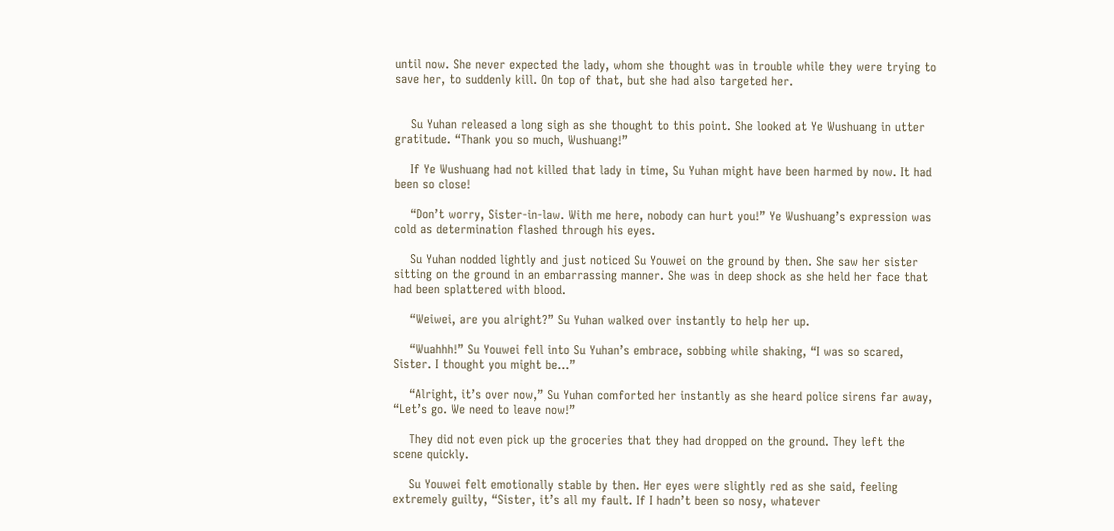until now. She never expected the lady, whom she thought was in trouble while they were trying to save her, to suddenly kill. On top of that, but she had also targeted her.


    Su Yuhan released a long sigh as she thought to this point. She looked at Ye Wushuang in utter gratitude. “Thank you so much, Wushuang!”

    If Ye Wushuang had not killed that lady in time, Su Yuhan might have been harmed by now. It had been so close!

    “Don’t worry, Sister-in-law. With me here, nobody can hurt you!” Ye Wushuang’s expression was cold as determination flashed through his eyes.

    Su Yuhan nodded lightly and just noticed Su Youwei on the ground by then. She saw her sister sitting on the ground in an embarrassing manner. She was in deep shock as she held her face that had been splattered with blood.

    “Weiwei, are you alright?” Su Yuhan walked over instantly to help her up.

    “Wuahhh!” Su Youwei fell into Su Yuhan’s embrace, sobbing while shaking, “I was so scared, Sister. I thought you might be…”

    “Alright, it’s over now,” Su Yuhan comforted her instantly as she heard police sirens far away, “Let’s go. We need to leave now!”

    They did not even pick up the groceries that they had dropped on the ground. They left the scene quickly.

    Su Youwei felt emotionally stable by then. Her eyes were slightly red as she said, feeling extremely guilty, “Sister, it’s all my fault. If I hadn’t been so nosy, whatever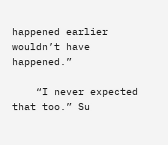happened earlier wouldn’t have happened.”

    “I never expected that too.” Su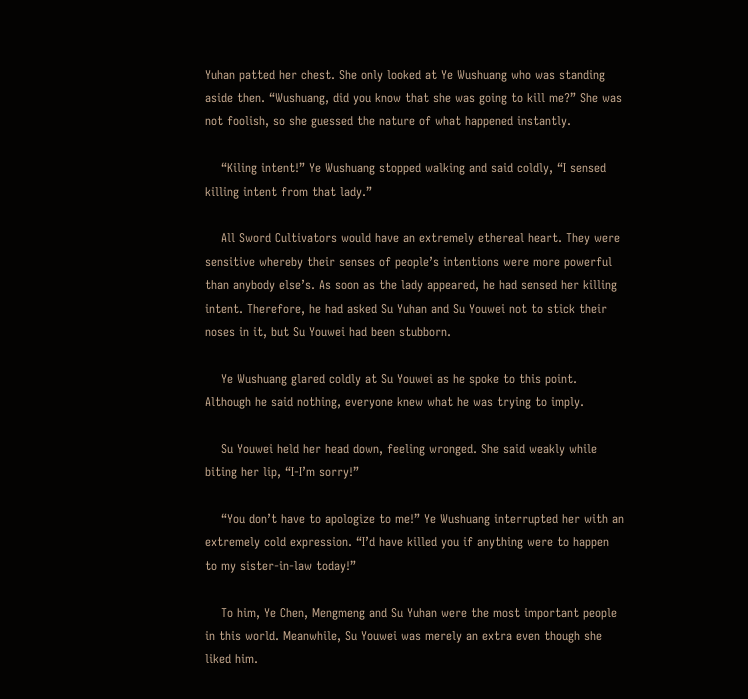Yuhan patted her chest. She only looked at Ye Wushuang who was standing aside then. “Wushuang, did you know that she was going to kill me?” She was not foolish, so she guessed the nature of what happened instantly.

    “Kiling intent!” Ye Wushuang stopped walking and said coldly, “I sensed killing intent from that lady.”

    All Sword Cultivators would have an extremely ethereal heart. They were sensitive whereby their senses of people’s intentions were more powerful than anybody else’s. As soon as the lady appeared, he had sensed her killing intent. Therefore, he had asked Su Yuhan and Su Youwei not to stick their noses in it, but Su Youwei had been stubborn.

    Ye Wushuang glared coldly at Su Youwei as he spoke to this point. Although he said nothing, everyone knew what he was trying to imply.

    Su Youwei held her head down, feeling wronged. She said weakly while biting her lip, “I-I’m sorry!”

    “You don’t have to apologize to me!” Ye Wushuang interrupted her with an extremely cold expression. “I’d have killed you if anything were to happen to my sister-in-law today!”

    To him, Ye Chen, Mengmeng and Su Yuhan were the most important people in this world. Meanwhile, Su Youwei was merely an extra even though she liked him.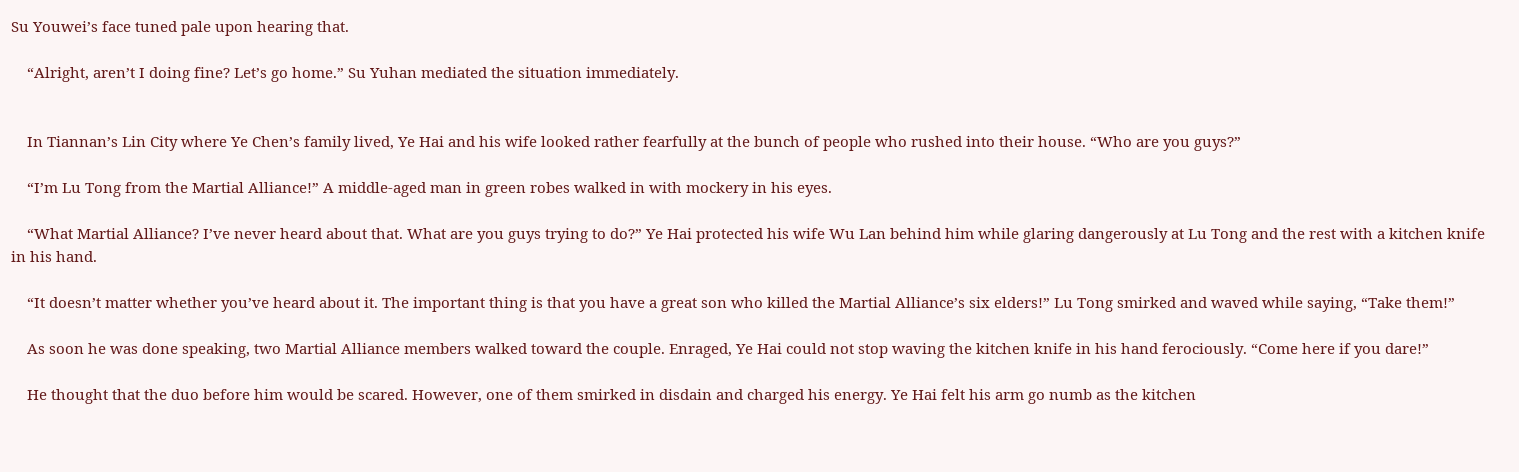Su Youwei’s face tuned pale upon hearing that.

    “Alright, aren’t I doing fine? Let’s go home.” Su Yuhan mediated the situation immediately.


    In Tiannan’s Lin City where Ye Chen’s family lived, Ye Hai and his wife looked rather fearfully at the bunch of people who rushed into their house. “Who are you guys?”

    “I’m Lu Tong from the Martial Alliance!” A middle-aged man in green robes walked in with mockery in his eyes.

    “What Martial Alliance? I’ve never heard about that. What are you guys trying to do?” Ye Hai protected his wife Wu Lan behind him while glaring dangerously at Lu Tong and the rest with a kitchen knife in his hand.

    “It doesn’t matter whether you’ve heard about it. The important thing is that you have a great son who killed the Martial Alliance’s six elders!” Lu Tong smirked and waved while saying, “Take them!”

    As soon he was done speaking, two Martial Alliance members walked toward the couple. Enraged, Ye Hai could not stop waving the kitchen knife in his hand ferociously. “Come here if you dare!”

    He thought that the duo before him would be scared. However, one of them smirked in disdain and charged his energy. Ye Hai felt his arm go numb as the kitchen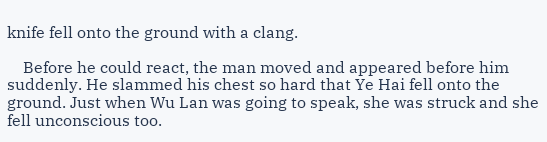knife fell onto the ground with a clang.

    Before he could react, the man moved and appeared before him suddenly. He slammed his chest so hard that Ye Hai fell onto the ground. Just when Wu Lan was going to speak, she was struck and she fell unconscious too.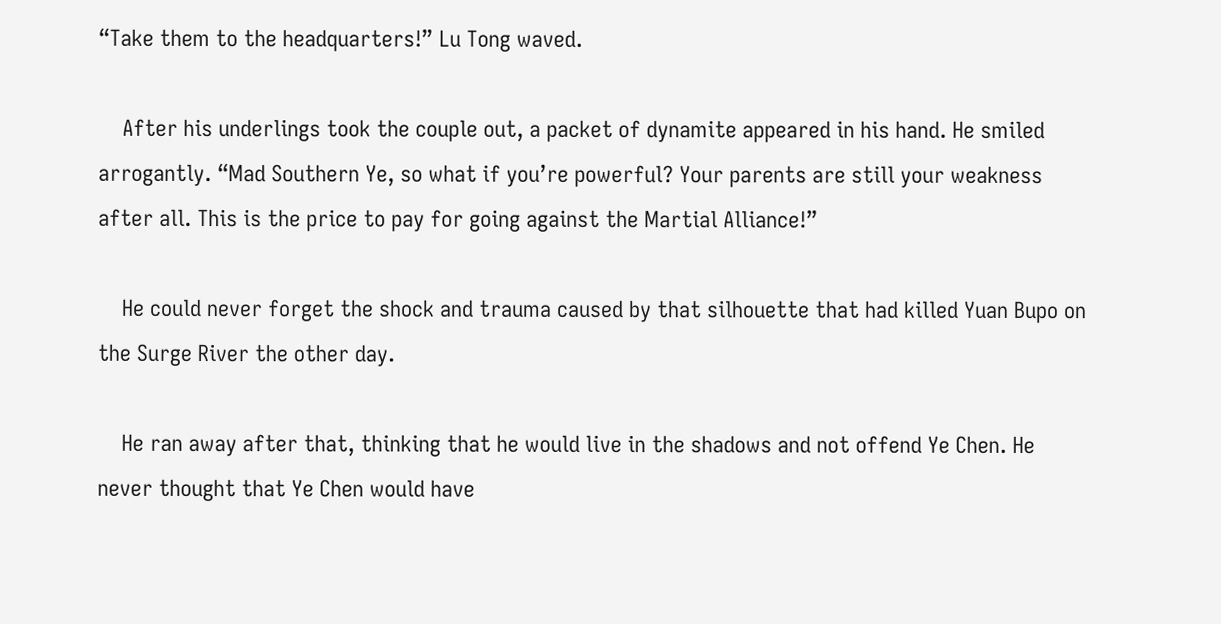“Take them to the headquarters!” Lu Tong waved.

    After his underlings took the couple out, a packet of dynamite appeared in his hand. He smiled arrogantly. “Mad Southern Ye, so what if you’re powerful? Your parents are still your weakness after all. This is the price to pay for going against the Martial Alliance!”

    He could never forget the shock and trauma caused by that silhouette that had killed Yuan Bupo on the Surge River the other day.

    He ran away after that, thinking that he would live in the shadows and not offend Ye Chen. He never thought that Ye Chen would have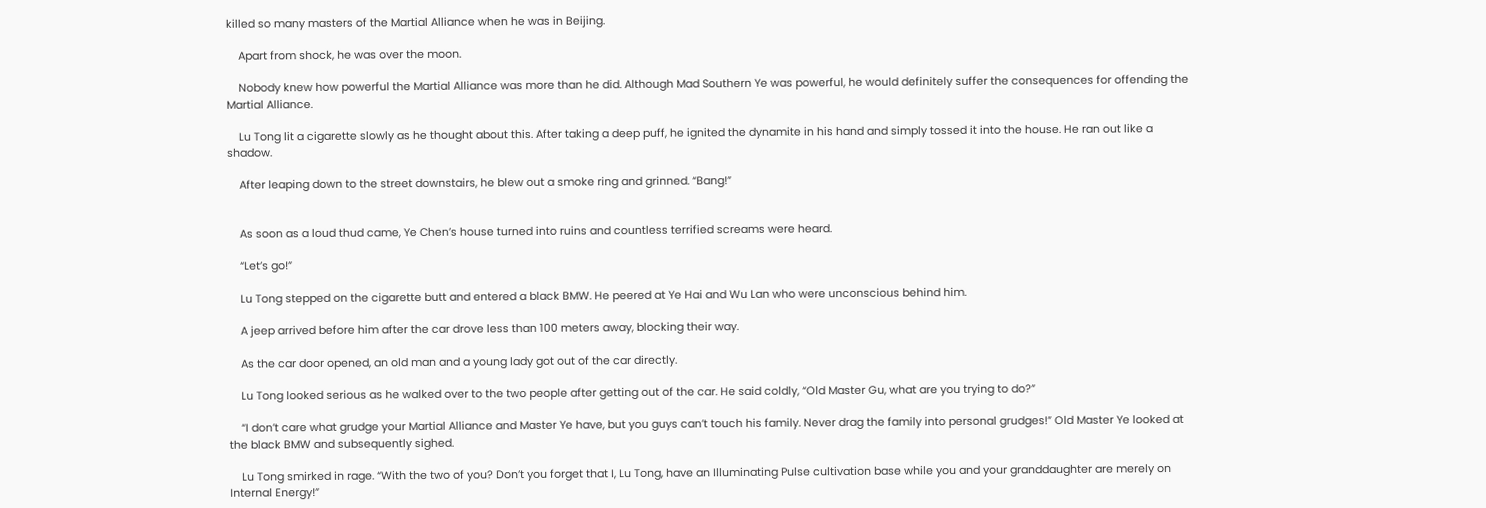killed so many masters of the Martial Alliance when he was in Beijing.

    Apart from shock, he was over the moon.

    Nobody knew how powerful the Martial Alliance was more than he did. Although Mad Southern Ye was powerful, he would definitely suffer the consequences for offending the Martial Alliance.

    Lu Tong lit a cigarette slowly as he thought about this. After taking a deep puff, he ignited the dynamite in his hand and simply tossed it into the house. He ran out like a shadow.

    After leaping down to the street downstairs, he blew out a smoke ring and grinned. “Bang!”


    As soon as a loud thud came, Ye Chen’s house turned into ruins and countless terrified screams were heard.

    “Let’s go!”

    Lu Tong stepped on the cigarette butt and entered a black BMW. He peered at Ye Hai and Wu Lan who were unconscious behind him.

    A jeep arrived before him after the car drove less than 100 meters away, blocking their way.

    As the car door opened, an old man and a young lady got out of the car directly.

    Lu Tong looked serious as he walked over to the two people after getting out of the car. He said coldly, “Old Master Gu, what are you trying to do?”

    “I don’t care what grudge your Martial Alliance and Master Ye have, but you guys can’t touch his family. Never drag the family into personal grudges!” Old Master Ye looked at the black BMW and subsequently sighed.

    Lu Tong smirked in rage. “With the two of you? Don’t you forget that I, Lu Tong, have an Illuminating Pulse cultivation base while you and your granddaughter are merely on Internal Energy!”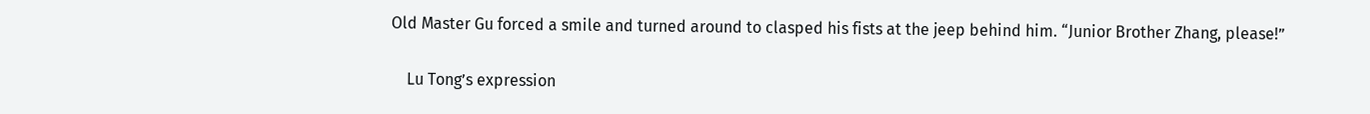Old Master Gu forced a smile and turned around to clasped his fists at the jeep behind him. “Junior Brother Zhang, please!”

    Lu Tong’s expression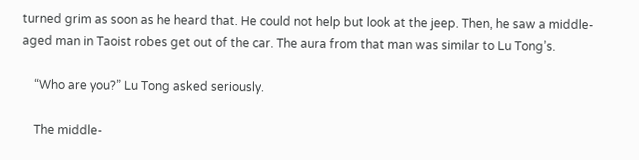turned grim as soon as he heard that. He could not help but look at the jeep. Then, he saw a middle-aged man in Taoist robes get out of the car. The aura from that man was similar to Lu Tong’s.

    “Who are you?” Lu Tong asked seriously.

    The middle-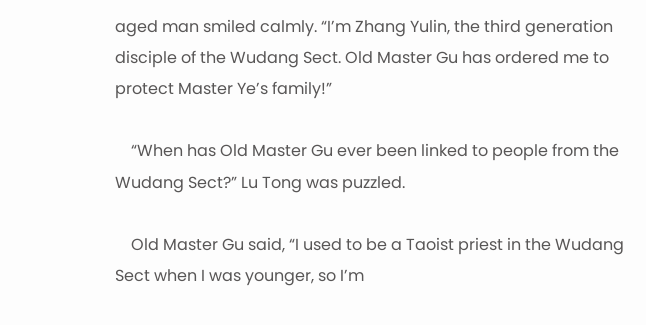aged man smiled calmly. “I’m Zhang Yulin, the third generation disciple of the Wudang Sect. Old Master Gu has ordered me to protect Master Ye’s family!”

    “When has Old Master Gu ever been linked to people from the Wudang Sect?” Lu Tong was puzzled.

    Old Master Gu said, “I used to be a Taoist priest in the Wudang Sect when I was younger, so I’m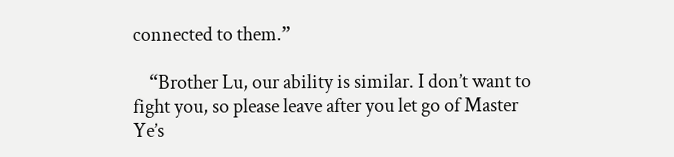connected to them.”

    “Brother Lu, our ability is similar. I don’t want to fight you, so please leave after you let go of Master Ye’s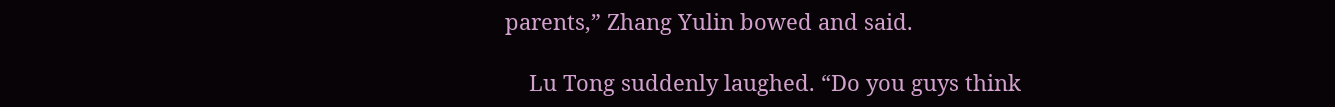parents,” Zhang Yulin bowed and said.

    Lu Tong suddenly laughed. “Do you guys think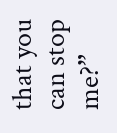that you can stop me?”